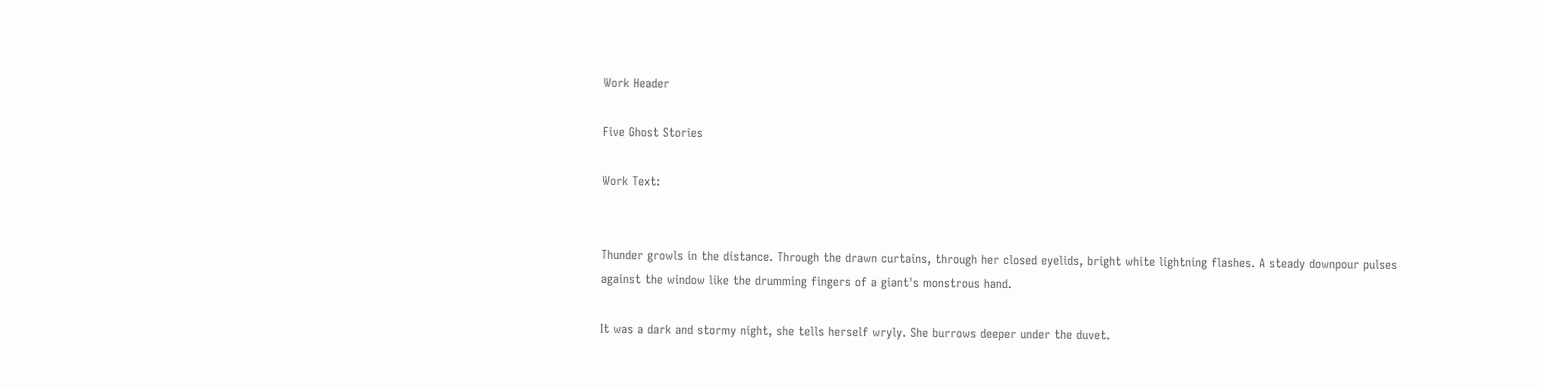Work Header

Five Ghost Stories

Work Text:


Thunder growls in the distance. Through the drawn curtains, through her closed eyelids, bright white lightning flashes. A steady downpour pulses against the window like the drumming fingers of a giant's monstrous hand.

It was a dark and stormy night, she tells herself wryly. She burrows deeper under the duvet.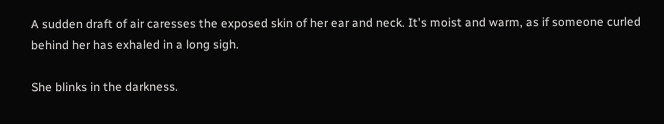A sudden draft of air caresses the exposed skin of her ear and neck. It's moist and warm, as if someone curled behind her has exhaled in a long sigh.

She blinks in the darkness.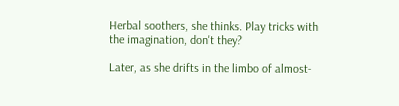Herbal soothers, she thinks. Play tricks with the imagination, don't they?

Later, as she drifts in the limbo of almost-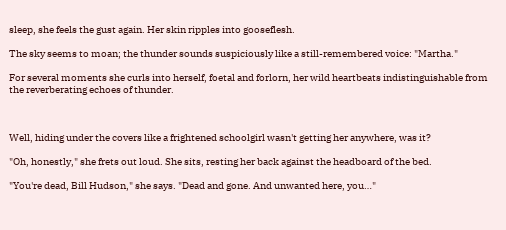sleep, she feels the gust again. Her skin ripples into gooseflesh.

The sky seems to moan; the thunder sounds suspiciously like a still-remembered voice: "Martha."

For several moments she curls into herself, foetal and forlorn, her wild heartbeats indistinguishable from the reverberating echoes of thunder.



Well, hiding under the covers like a frightened schoolgirl wasn't getting her anywhere, was it?

"Oh, honestly," she frets out loud. She sits, resting her back against the headboard of the bed.

"You're dead, Bill Hudson," she says. "Dead and gone. And unwanted here, you…"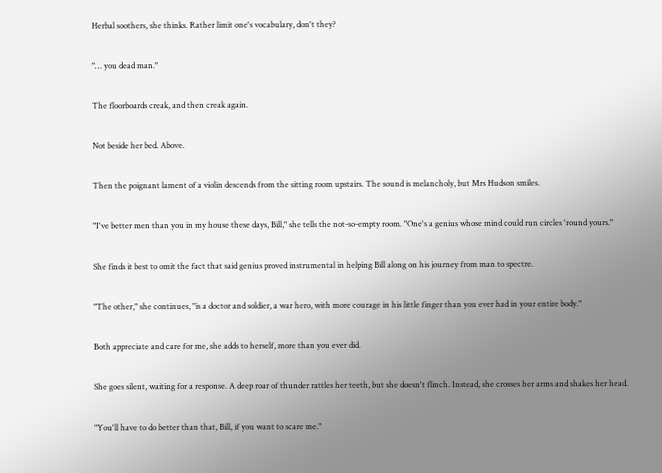Herbal soothers, she thinks. Rather limit one's vocabulary, don't they?

"… you dead man."

The floorboards creak, and then creak again.

Not beside her bed. Above.

Then the poignant lament of a violin descends from the sitting room upstairs. The sound is melancholy, but Mrs Hudson smiles.

"I've better men than you in my house these days, Bill," she tells the not-so-empty room. "One's a genius whose mind could run circles 'round yours."

She finds it best to omit the fact that said genius proved instrumental in helping Bill along on his journey from man to spectre.

"The other," she continues, "is a doctor and soldier, a war hero, with more courage in his little finger than you ever had in your entire body."

Both appreciate and care for me, she adds to herself, more than you ever did.

She goes silent, waiting for a response. A deep roar of thunder rattles her teeth, but she doesn't flinch. Instead, she crosses her arms and shakes her head.

"You'll have to do better than that, Bill, if you want to scare me."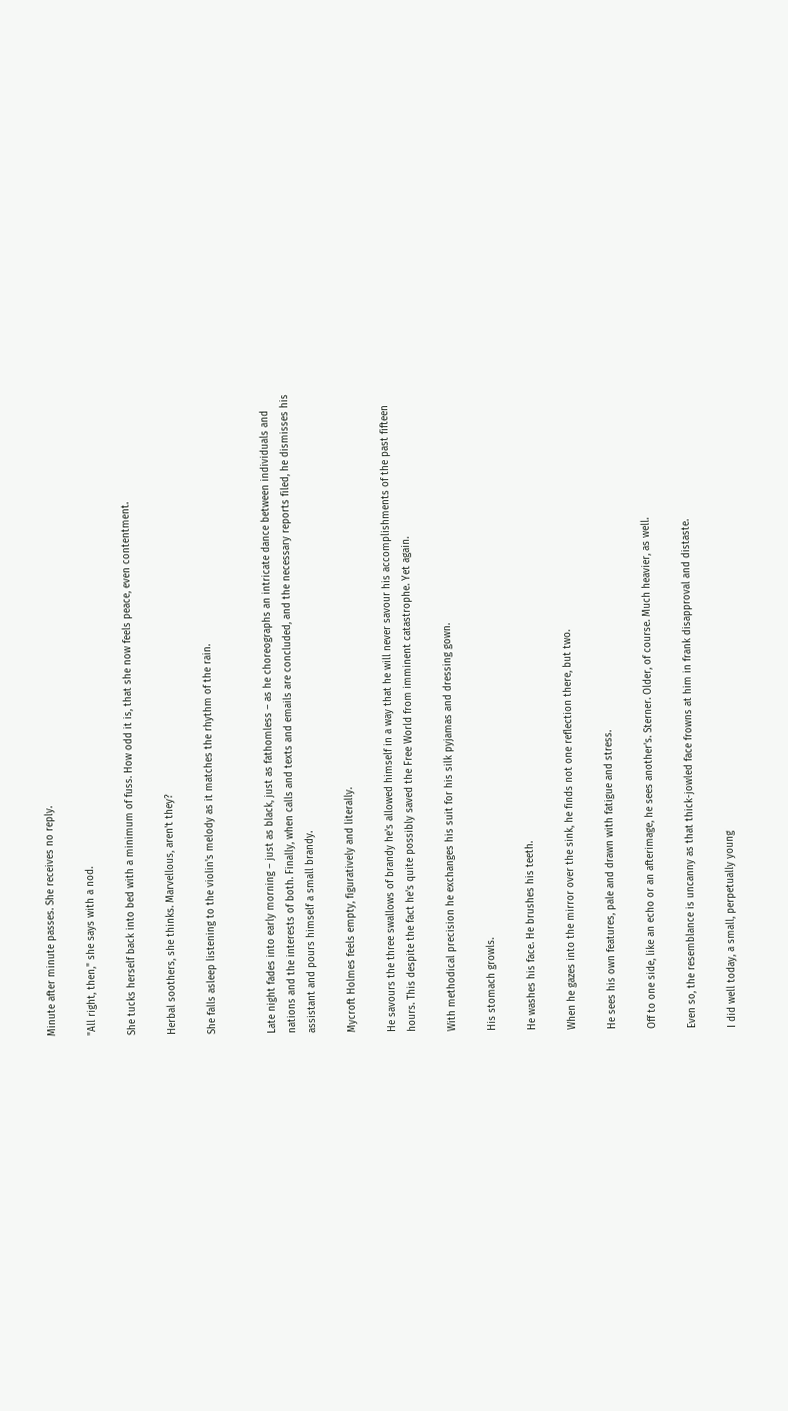Minute after minute passes. She receives no reply.

"All right, then," she says with a nod.

She tucks herself back into bed with a minimum of fuss. How odd it is, that she now feels peace, even contentment.

Herbal soothers, she thinks. Marvellous, aren't they?

She falls asleep listening to the violin's melody as it matches the rhythm of the rain.


Late night fades into early morning – just as black, just as fathomless – as he choreographs an intricate dance between individuals and nations and the interests of both. Finally, when calls and texts and emails are concluded, and the necessary reports filed, he dismisses his assistant and pours himself a small brandy.

Mycroft Holmes feels empty, figuratively and literally.

He savours the three swallows of brandy he's allowed himself in a way that he will never savour his accomplishments of the past fifteen hours. This despite the fact he's quite possibly saved the Free World from imminent catastrophe. Yet again.

With methodical precision he exchanges his suit for his silk pyjamas and dressing gown.

His stomach growls.

He washes his face. He brushes his teeth.

When he gazes into the mirror over the sink, he finds not one reflection there, but two.

He sees his own features, pale and drawn with fatigue and stress.

Off to one side, like an echo or an afterimage, he sees another's. Sterner. Older, of course. Much heavier, as well.

Even so, the resemblance is uncanny as that thick-jowled face frowns at him in frank disapproval and distaste.

I did well today, a small, perpetually young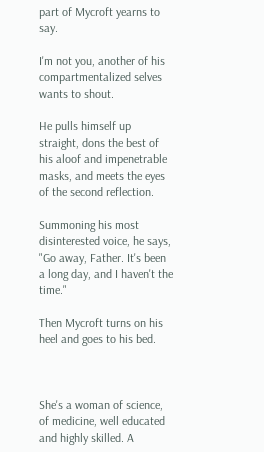part of Mycroft yearns to say.

I'm not you, another of his compartmentalized selves wants to shout.

He pulls himself up straight, dons the best of his aloof and impenetrable masks, and meets the eyes of the second reflection.

Summoning his most disinterested voice, he says, "Go away, Father. It's been a long day, and I haven't the time."

Then Mycroft turns on his heel and goes to his bed.



She's a woman of science, of medicine, well educated and highly skilled. A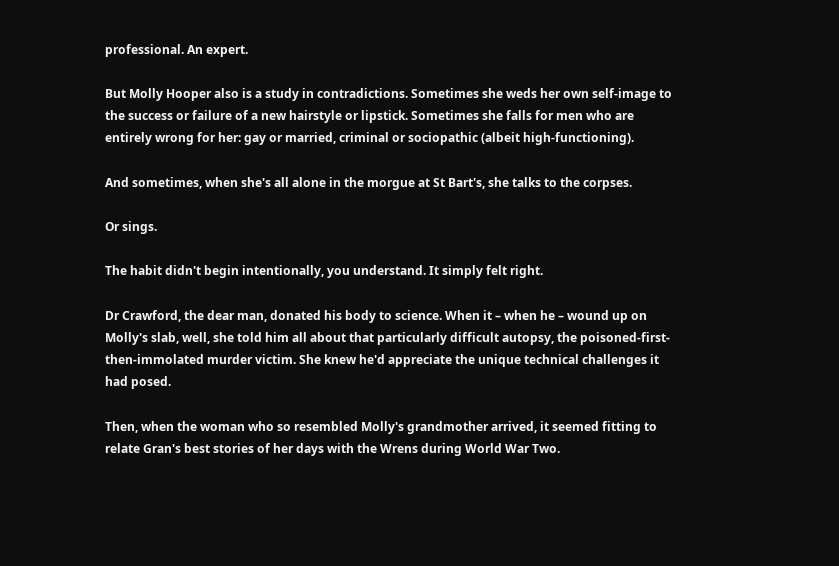professional. An expert.

But Molly Hooper also is a study in contradictions. Sometimes she weds her own self-image to the success or failure of a new hairstyle or lipstick. Sometimes she falls for men who are entirely wrong for her: gay or married, criminal or sociopathic (albeit high-functioning).

And sometimes, when she's all alone in the morgue at St Bart's, she talks to the corpses.

Or sings.

The habit didn't begin intentionally, you understand. It simply felt right.

Dr Crawford, the dear man, donated his body to science. When it – when he – wound up on Molly's slab, well, she told him all about that particularly difficult autopsy, the poisoned-first-then-immolated murder victim. She knew he'd appreciate the unique technical challenges it had posed.

Then, when the woman who so resembled Molly's grandmother arrived, it seemed fitting to relate Gran's best stories of her days with the Wrens during World War Two.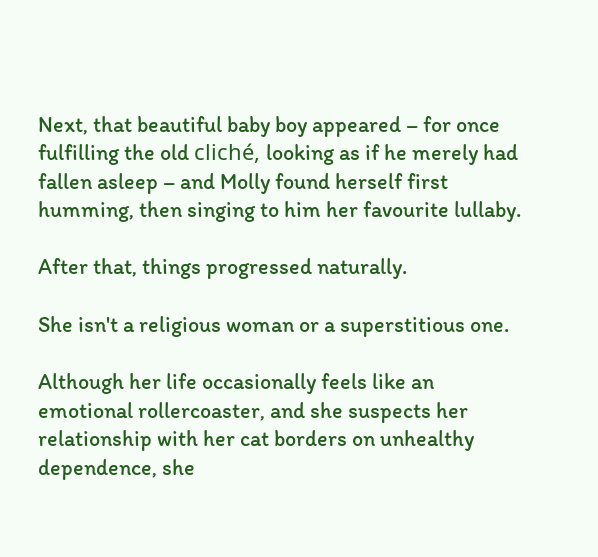Next, that beautiful baby boy appeared – for once fulfilling the old cliché, looking as if he merely had fallen asleep – and Molly found herself first humming, then singing to him her favourite lullaby.

After that, things progressed naturally.

She isn't a religious woman or a superstitious one.

Although her life occasionally feels like an emotional rollercoaster, and she suspects her relationship with her cat borders on unhealthy dependence, she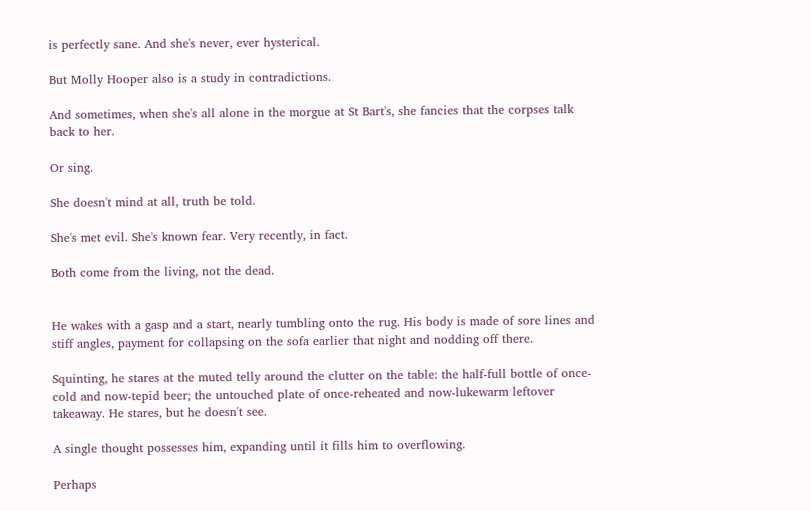is perfectly sane. And she's never, ever hysterical.

But Molly Hooper also is a study in contradictions.

And sometimes, when she's all alone in the morgue at St Bart's, she fancies that the corpses talk back to her.

Or sing.

She doesn't mind at all, truth be told.

She's met evil. She's known fear. Very recently, in fact.

Both come from the living, not the dead.


He wakes with a gasp and a start, nearly tumbling onto the rug. His body is made of sore lines and stiff angles, payment for collapsing on the sofa earlier that night and nodding off there.

Squinting, he stares at the muted telly around the clutter on the table: the half-full bottle of once-cold and now-tepid beer; the untouched plate of once-reheated and now-lukewarm leftover takeaway. He stares, but he doesn't see.

A single thought possesses him, expanding until it fills him to overflowing.

Perhaps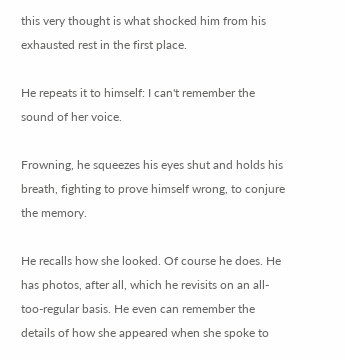this very thought is what shocked him from his exhausted rest in the first place.

He repeats it to himself: I can't remember the sound of her voice.

Frowning, he squeezes his eyes shut and holds his breath, fighting to prove himself wrong, to conjure the memory.

He recalls how she looked. Of course he does. He has photos, after all, which he revisits on an all-too-regular basis. He even can remember the details of how she appeared when she spoke to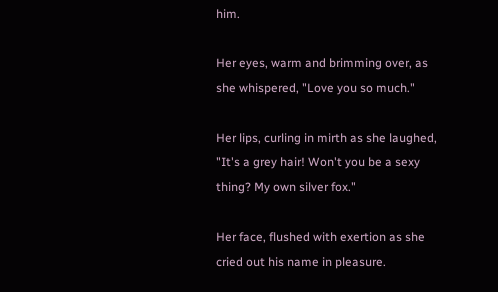him.

Her eyes, warm and brimming over, as she whispered, "Love you so much."

Her lips, curling in mirth as she laughed, "It's a grey hair! Won't you be a sexy thing? My own silver fox."

Her face, flushed with exertion as she cried out his name in pleasure.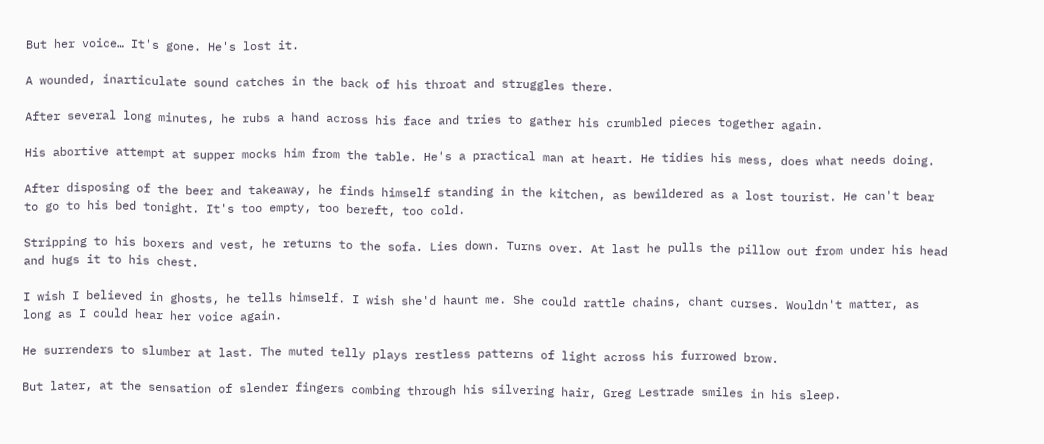But her voice… It's gone. He's lost it.

A wounded, inarticulate sound catches in the back of his throat and struggles there.

After several long minutes, he rubs a hand across his face and tries to gather his crumbled pieces together again.

His abortive attempt at supper mocks him from the table. He's a practical man at heart. He tidies his mess, does what needs doing.

After disposing of the beer and takeaway, he finds himself standing in the kitchen, as bewildered as a lost tourist. He can't bear to go to his bed tonight. It's too empty, too bereft, too cold.

Stripping to his boxers and vest, he returns to the sofa. Lies down. Turns over. At last he pulls the pillow out from under his head and hugs it to his chest.

I wish I believed in ghosts, he tells himself. I wish she'd haunt me. She could rattle chains, chant curses. Wouldn't matter, as long as I could hear her voice again.

He surrenders to slumber at last. The muted telly plays restless patterns of light across his furrowed brow.

But later, at the sensation of slender fingers combing through his silvering hair, Greg Lestrade smiles in his sleep.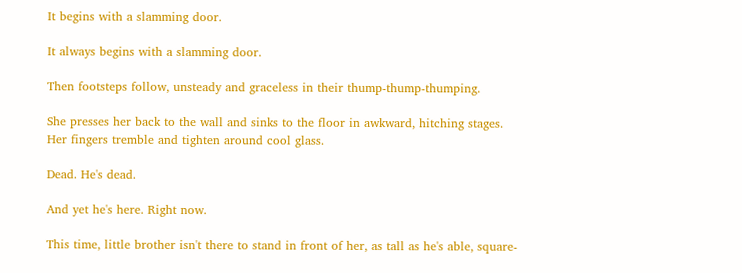It begins with a slamming door.

It always begins with a slamming door.

Then footsteps follow, unsteady and graceless in their thump-thump-thumping.

She presses her back to the wall and sinks to the floor in awkward, hitching stages. Her fingers tremble and tighten around cool glass.

Dead. He's dead.

And yet he's here. Right now.

This time, little brother isn't there to stand in front of her, as tall as he's able, square-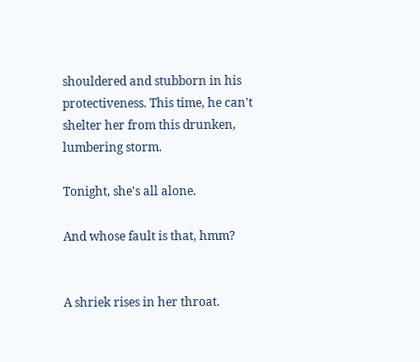shouldered and stubborn in his protectiveness. This time, he can't shelter her from this drunken, lumbering storm.

Tonight, she's all alone.

And whose fault is that, hmm?


A shriek rises in her throat.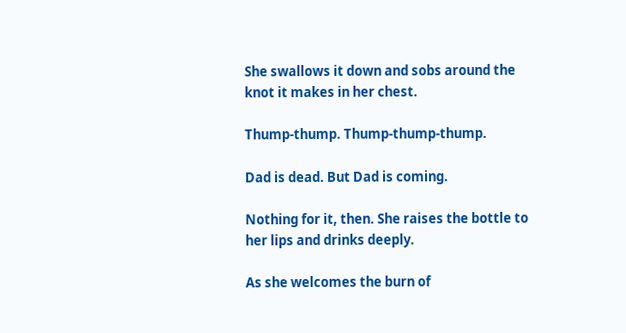She swallows it down and sobs around the knot it makes in her chest.

Thump-thump. Thump-thump-thump.

Dad is dead. But Dad is coming.

Nothing for it, then. She raises the bottle to her lips and drinks deeply.

As she welcomes the burn of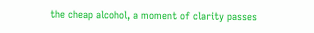the cheap alcohol, a moment of clarity passes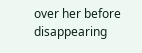over her before disappearing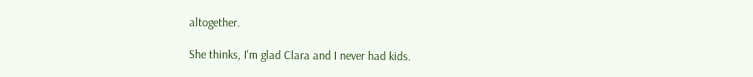altogether.

She thinks, I'm glad Clara and I never had kids.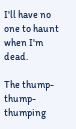I'll have no one to haunt when I'm dead.

The thump-thump-thumping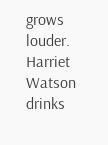grows louder. Harriet Watson drinks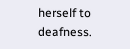herself to deafness.